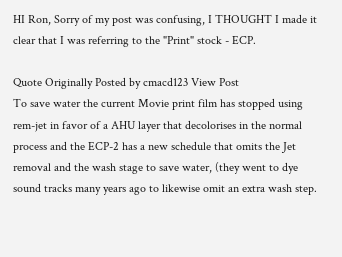HI Ron, Sorry of my post was confusing, I THOUGHT I made it clear that I was referring to the "Print" stock - ECP.

Quote Originally Posted by cmacd123 View Post
To save water the current Movie print film has stopped using rem-jet in favor of a AHU layer that decolorises in the normal process and the ECP-2 has a new schedule that omits the Jet removal and the wash stage to save water, (they went to dye sound tracks many years ago to likewise omit an extra wash step.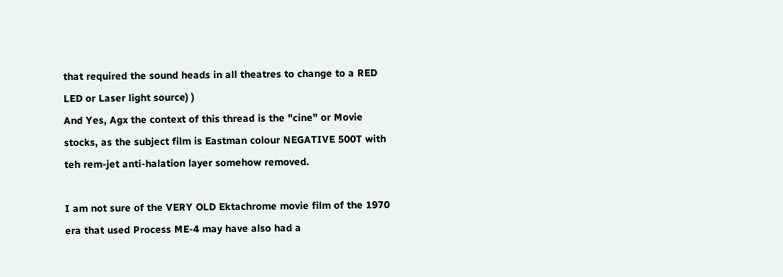that required the sound heads in all theatres to change to a RED LED or Laser light source) )
And Yes, Agx the context of this thread is the "cine" or Movie stocks, as the subject film is Eastman colour NEGATIVE 500T with teh rem-jet anti-halation layer somehow removed.

I am not sure of the VERY OLD Ektachrome movie film of the 1970 era that used Process ME-4 may have also had a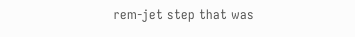rem-jet step that was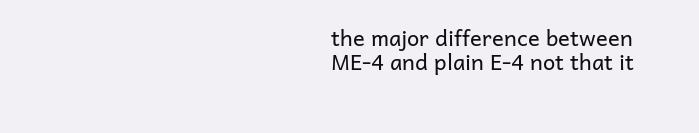the major difference between ME-4 and plain E-4 not that it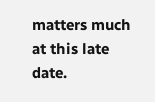matters much at this late date.